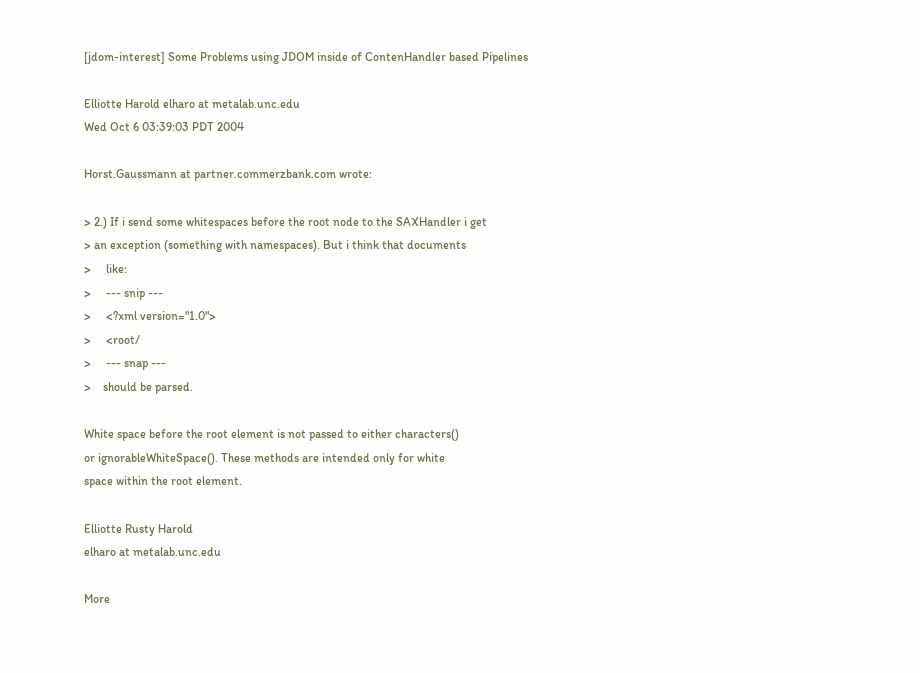[jdom-interest] Some Problems using JDOM inside of ContenHandler based Pipelines

Elliotte Harold elharo at metalab.unc.edu
Wed Oct 6 03:39:03 PDT 2004

Horst.Gaussmann at partner.commerzbank.com wrote:

> 2.) If i send some whitespaces before the root node to the SAXHandler i get
> an exception (something with namespaces). But i think that documents
>     like:
>     --- snip ---
>     <?xml version="1.0">
>     <root/
>     --- snap ---
>    should be parsed.

White space before the root element is not passed to either characters()
or ignorableWhiteSpace(). These methods are intended only for white
space within the root element.

Elliotte Rusty Harold
elharo at metalab.unc.edu

More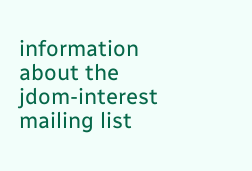information about the jdom-interest mailing list